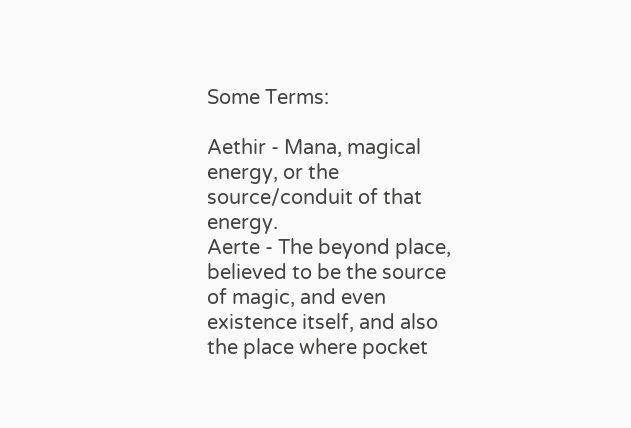Some Terms:

Aethir - Mana, magical energy, or the source/conduit of that energy.
Aerte - The beyond place, believed to be the source of magic, and even existence itself, and also the place where pocket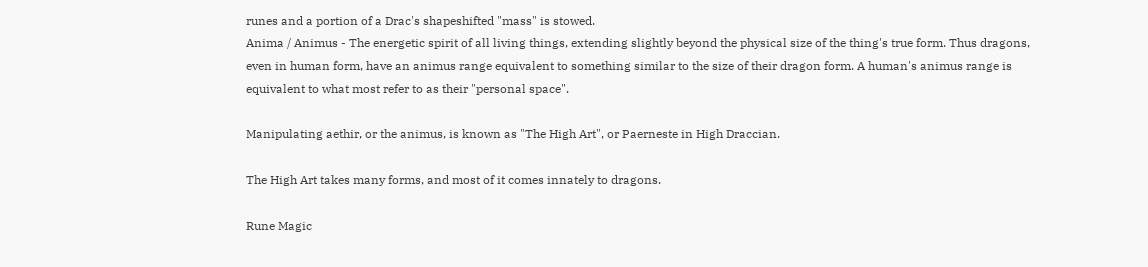runes and a portion of a Drac's shapeshifted "mass" is stowed.
Anima / Animus - The energetic spirit of all living things, extending slightly beyond the physical size of the thing's true form. Thus dragons, even in human form, have an animus range equivalent to something similar to the size of their dragon form. A human's animus range is equivalent to what most refer to as their "personal space".

Manipulating aethir, or the animus, is known as "The High Art", or Paerneste in High Draccian.

The High Art takes many forms, and most of it comes innately to dragons.

Rune Magic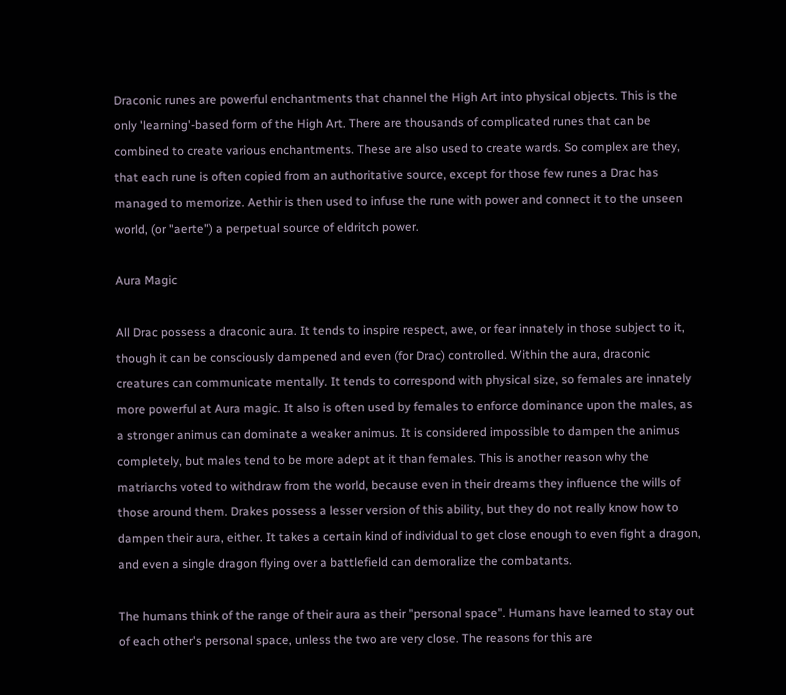Draconic runes are powerful enchantments that channel the High Art into physical objects. This is the only 'learning'-based form of the High Art. There are thousands of complicated runes that can be combined to create various enchantments. These are also used to create wards. So complex are they, that each rune is often copied from an authoritative source, except for those few runes a Drac has managed to memorize. Aethir is then used to infuse the rune with power and connect it to the unseen world, (or "aerte") a perpetual source of eldritch power.

Aura Magic

All Drac possess a draconic aura. It tends to inspire respect, awe, or fear innately in those subject to it, though it can be consciously dampened and even (for Drac) controlled. Within the aura, draconic creatures can communicate mentally. It tends to correspond with physical size, so females are innately more powerful at Aura magic. It also is often used by females to enforce dominance upon the males, as a stronger animus can dominate a weaker animus. It is considered impossible to dampen the animus completely, but males tend to be more adept at it than females. This is another reason why the matriarchs voted to withdraw from the world, because even in their dreams they influence the wills of those around them. Drakes possess a lesser version of this ability, but they do not really know how to dampen their aura, either. It takes a certain kind of individual to get close enough to even fight a dragon, and even a single dragon flying over a battlefield can demoralize the combatants.

The humans think of the range of their aura as their "personal space". Humans have learned to stay out of each other's personal space, unless the two are very close. The reasons for this are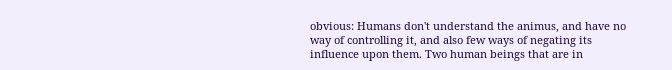obvious: Humans don't understand the animus, and have no way of controlling it, and also few ways of negating its influence upon them. Two human beings that are in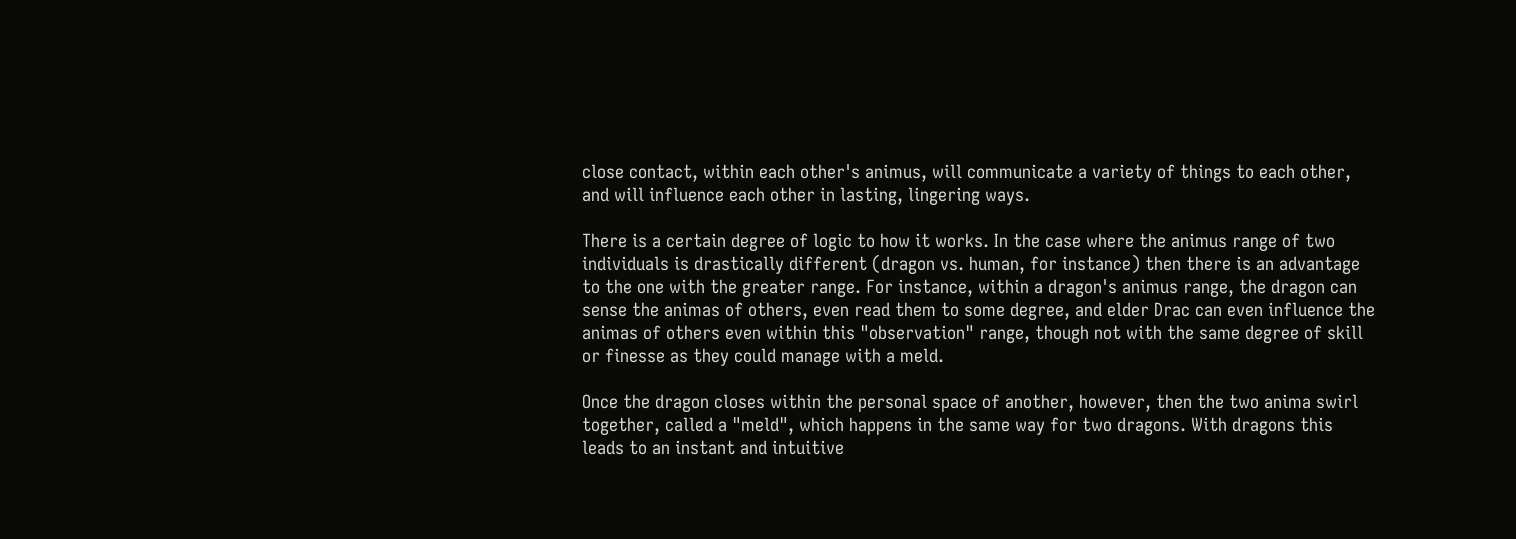close contact, within each other's animus, will communicate a variety of things to each other, and will influence each other in lasting, lingering ways.

There is a certain degree of logic to how it works. In the case where the animus range of two individuals is drastically different (dragon vs. human, for instance) then there is an advantage to the one with the greater range. For instance, within a dragon's animus range, the dragon can sense the animas of others, even read them to some degree, and elder Drac can even influence the animas of others even within this "observation" range, though not with the same degree of skill or finesse as they could manage with a meld.

Once the dragon closes within the personal space of another, however, then the two anima swirl together, called a "meld", which happens in the same way for two dragons. With dragons this leads to an instant and intuitive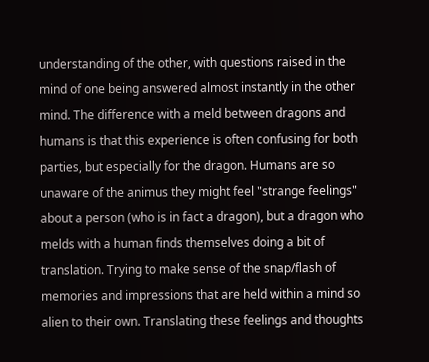understanding of the other, with questions raised in the mind of one being answered almost instantly in the other mind. The difference with a meld between dragons and humans is that this experience is often confusing for both parties, but especially for the dragon. Humans are so unaware of the animus they might feel "strange feelings" about a person (who is in fact a dragon), but a dragon who melds with a human finds themselves doing a bit of translation. Trying to make sense of the snap/flash of memories and impressions that are held within a mind so alien to their own. Translating these feelings and thoughts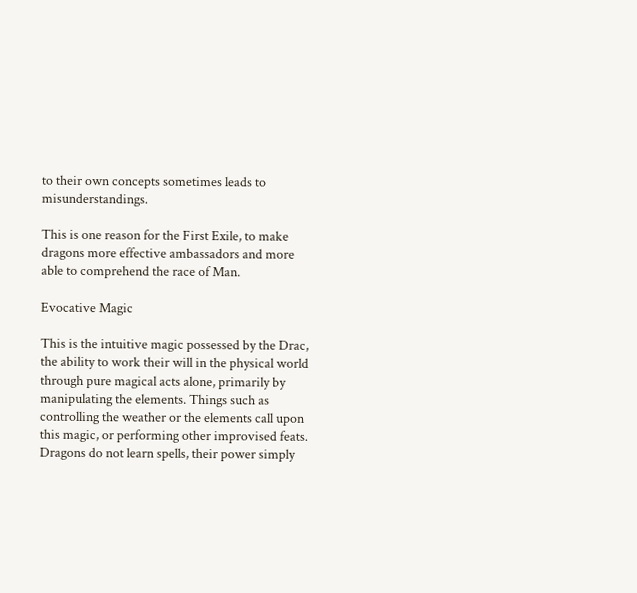to their own concepts sometimes leads to misunderstandings.

This is one reason for the First Exile, to make dragons more effective ambassadors and more able to comprehend the race of Man.

Evocative Magic

This is the intuitive magic possessed by the Drac, the ability to work their will in the physical world through pure magical acts alone, primarily by manipulating the elements. Things such as controlling the weather or the elements call upon this magic, or performing other improvised feats. Dragons do not learn spells, their power simply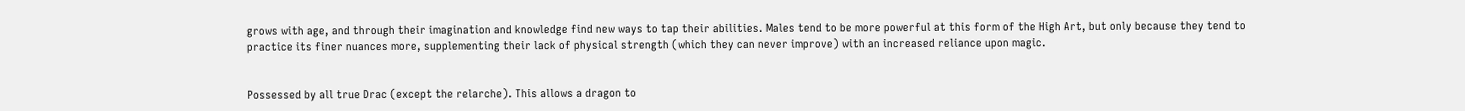grows with age, and through their imagination and knowledge find new ways to tap their abilities. Males tend to be more powerful at this form of the High Art, but only because they tend to practice its finer nuances more, supplementing their lack of physical strength (which they can never improve) with an increased reliance upon magic.


Possessed by all true Drac (except the relarche). This allows a dragon to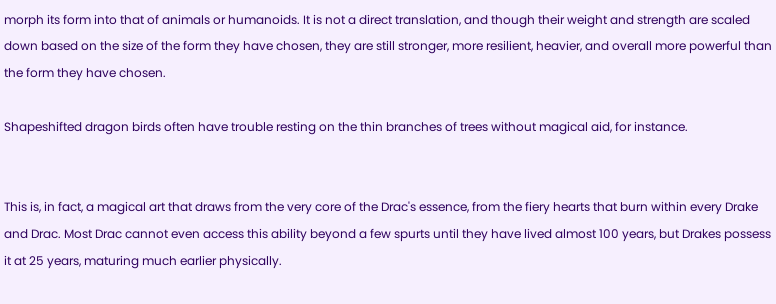morph its form into that of animals or humanoids. It is not a direct translation, and though their weight and strength are scaled down based on the size of the form they have chosen, they are still stronger, more resilient, heavier, and overall more powerful than the form they have chosen.

Shapeshifted dragon birds often have trouble resting on the thin branches of trees without magical aid, for instance.


This is, in fact, a magical art that draws from the very core of the Drac's essence, from the fiery hearts that burn within every Drake and Drac. Most Drac cannot even access this ability beyond a few spurts until they have lived almost 100 years, but Drakes possess it at 25 years, maturing much earlier physically.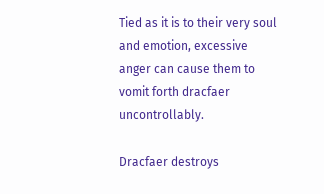Tied as it is to their very soul and emotion, excessive anger can cause them to vomit forth dracfaer uncontrollably.

Dracfaer destroys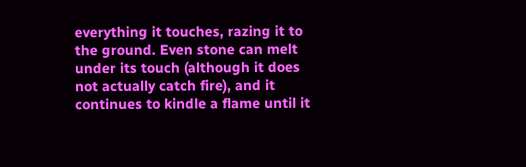everything it touches, razing it to the ground. Even stone can melt under its touch (although it does not actually catch fire), and it continues to kindle a flame until it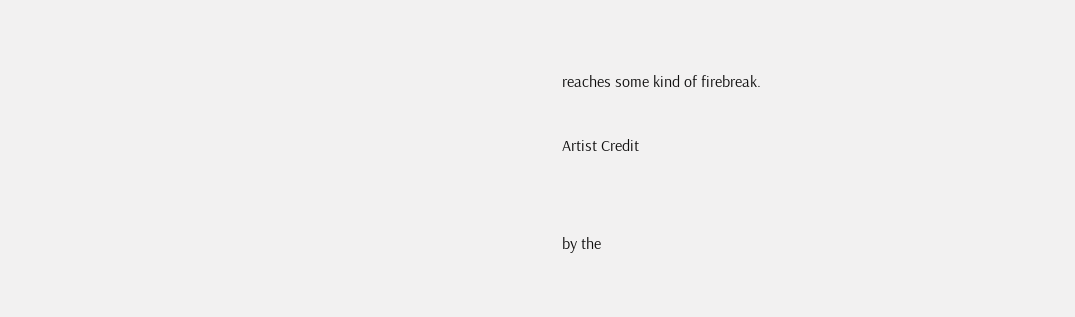reaches some kind of firebreak.

Artist Credit


by the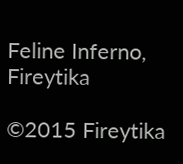Feline Inferno, Fireytika

©2015 Fireytika